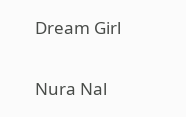Dream Girl

Nura Nal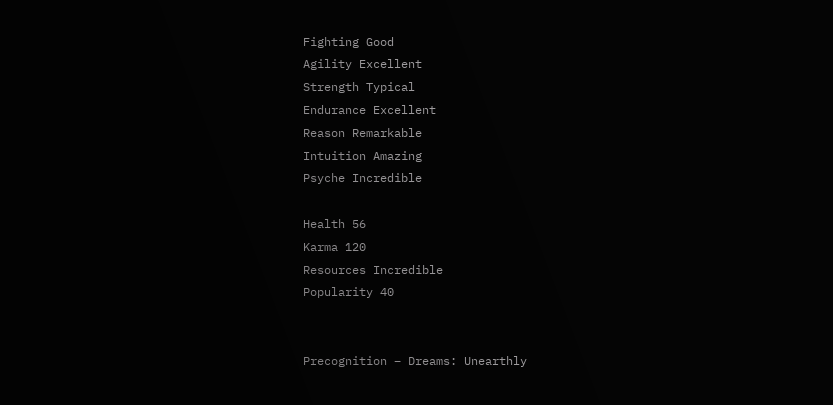Fighting Good
Agility Excellent
Strength Typical
Endurance Excellent
Reason Remarkable
Intuition Amazing
Psyche Incredible

Health 56
Karma 120
Resources Incredible
Popularity 40


Precognition – Dreams: Unearthly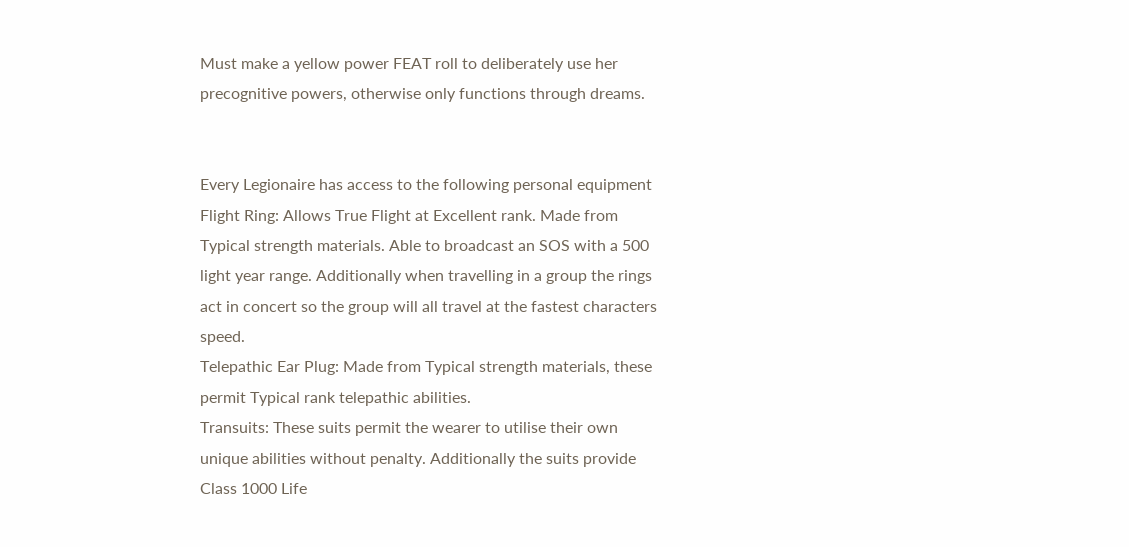Must make a yellow power FEAT roll to deliberately use her precognitive powers, otherwise only functions through dreams.


Every Legionaire has access to the following personal equipment
Flight Ring: Allows True Flight at Excellent rank. Made from Typical strength materials. Able to broadcast an SOS with a 500 light year range. Additionally when travelling in a group the rings act in concert so the group will all travel at the fastest characters speed.
Telepathic Ear Plug: Made from Typical strength materials, these permit Typical rank telepathic abilities.
Transuits: These suits permit the wearer to utilise their own unique abilities without penalty. Additionally the suits provide Class 1000 Life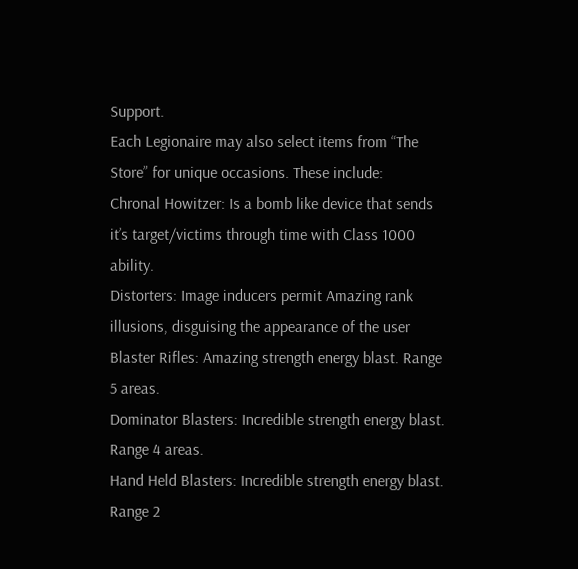Support.
Each Legionaire may also select items from “The Store” for unique occasions. These include:
Chronal Howitzer: Is a bomb like device that sends it’s target/victims through time with Class 1000 ability.
Distorters: Image inducers permit Amazing rank illusions, disguising the appearance of the user
Blaster Rifles: Amazing strength energy blast. Range 5 areas.
Dominator Blasters: Incredible strength energy blast. Range 4 areas.
Hand Held Blasters: Incredible strength energy blast. Range 2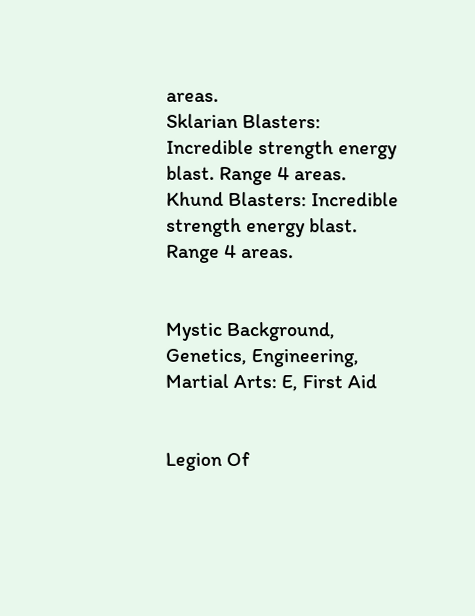areas.
Sklarian Blasters: Incredible strength energy blast. Range 4 areas.
Khund Blasters: Incredible strength energy blast. Range 4 areas.


Mystic Background, Genetics, Engineering, Martial Arts: E, First Aid


Legion Of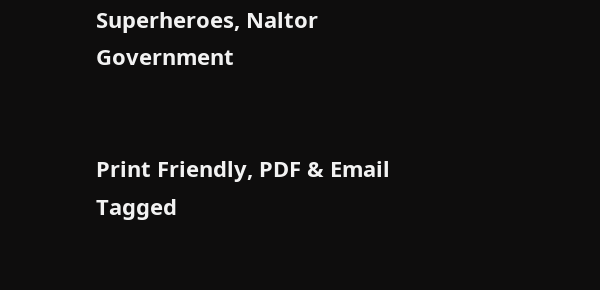Superheroes, Naltor Government


Print Friendly, PDF & Email
Tagged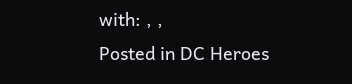with: , ,
Posted in DC Heroes